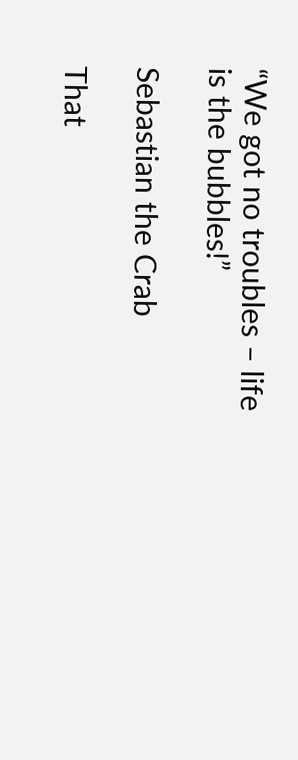“We got no troubles – life is the bubbles!”

Sebastian the Crab

That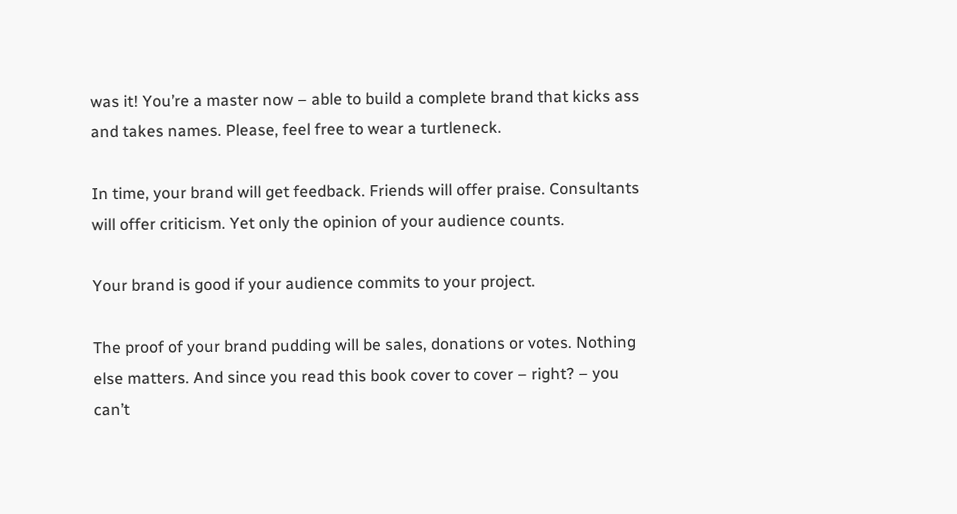was it! You’re a master now – able to build a complete brand that kicks ass and takes names. Please, feel free to wear a turtleneck.

In time, your brand will get feedback. Friends will offer praise. Consultants will offer criticism. Yet only the opinion of your audience counts.

Your brand is good if your audience commits to your project.

The proof of your brand pudding will be sales, donations or votes. Nothing else matters. And since you read this book cover to cover – right? – you can’t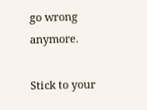go wrong anymore.

Stick to your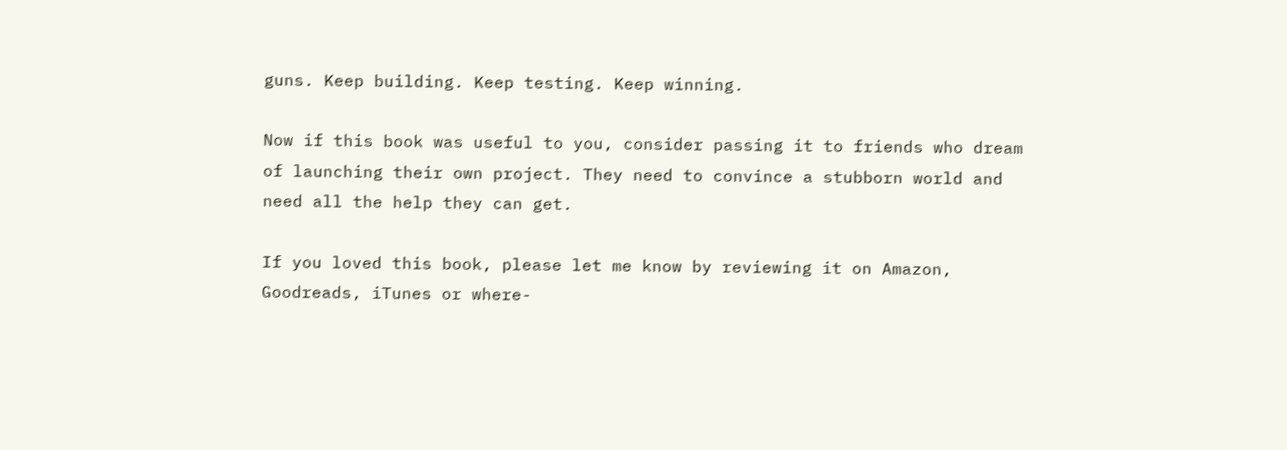guns. Keep building. Keep testing. Keep winning.

Now if this book was useful to you, consider passing it to friends who dream of launching their own project. They need to convince a stubborn world and need all the help they can get.

If you loved this book, please let me know by reviewing it on Amazon, Goodreads, iTunes or where-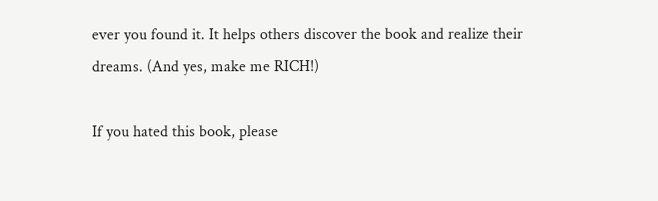ever you found it. It helps others discover the book and realize their dreams. (And yes, make me RICH!)

If you hated this book, please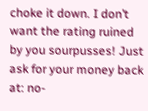choke it down. I don’t want the rating ruined by you sourpusses! Just ask for your money back at: no-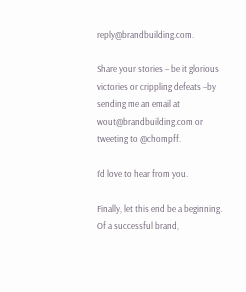reply@brandbuilding.com.

Share your stories – be it glorious victories or crippling defeats –by sending me an email at wout@brandbuilding.com or tweeting to @chompff.

I’d love to hear from you.

Finally, let this end be a beginning. Of a successful brand,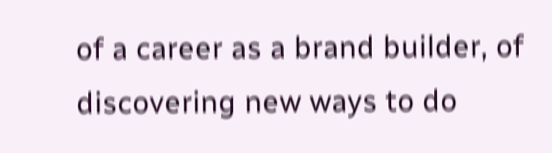of a career as a brand builder, of discovering new ways to do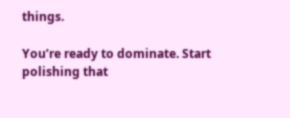things.

You’re ready to dominate. Start polishing that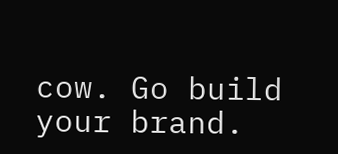cow. Go build your brand.